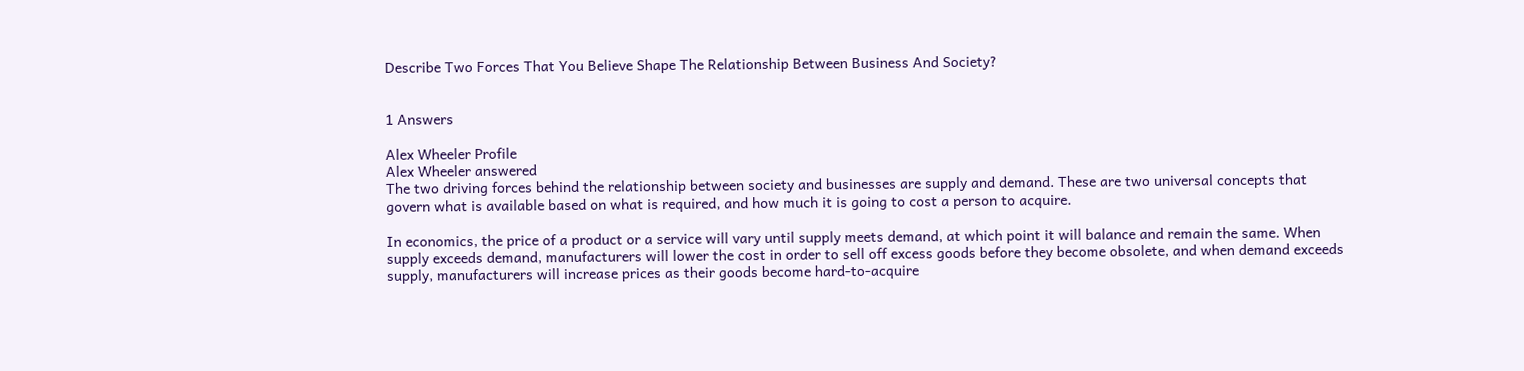Describe Two Forces That You Believe Shape The Relationship Between Business And Society?


1 Answers

Alex Wheeler Profile
Alex Wheeler answered
The two driving forces behind the relationship between society and businesses are supply and demand. These are two universal concepts that govern what is available based on what is required, and how much it is going to cost a person to acquire.

In economics, the price of a product or a service will vary until supply meets demand, at which point it will balance and remain the same. When supply exceeds demand, manufacturers will lower the cost in order to sell off excess goods before they become obsolete, and when demand exceeds supply, manufacturers will increase prices as their goods become hard-to-acquire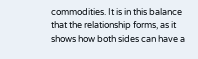commodities. It is in this balance that the relationship forms, as it shows how both sides can have a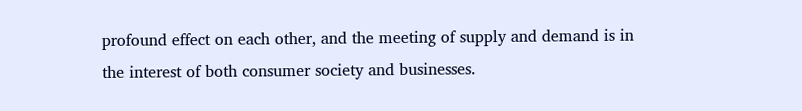profound effect on each other, and the meeting of supply and demand is in the interest of both consumer society and businesses.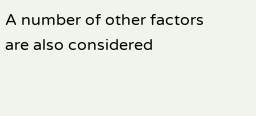A number of other factors are also considered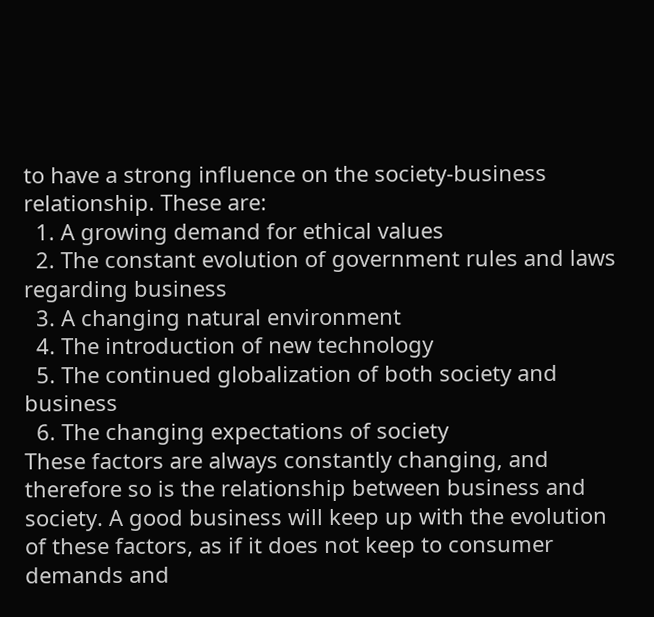to have a strong influence on the society-business relationship. These are:
  1. A growing demand for ethical values
  2. The constant evolution of government rules and laws regarding business
  3. A changing natural environment
  4. The introduction of new technology
  5. The continued globalization of both society and business
  6. The changing expectations of society
These factors are always constantly changing, and therefore so is the relationship between business and society. A good business will keep up with the evolution of these factors, as if it does not keep to consumer demands and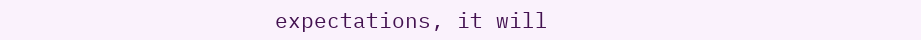expectations, it will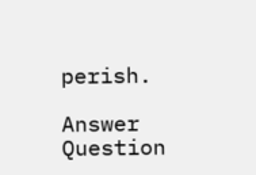perish.

Answer Question